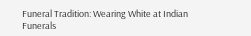Funeral Tradition: Wearing White at Indian Funerals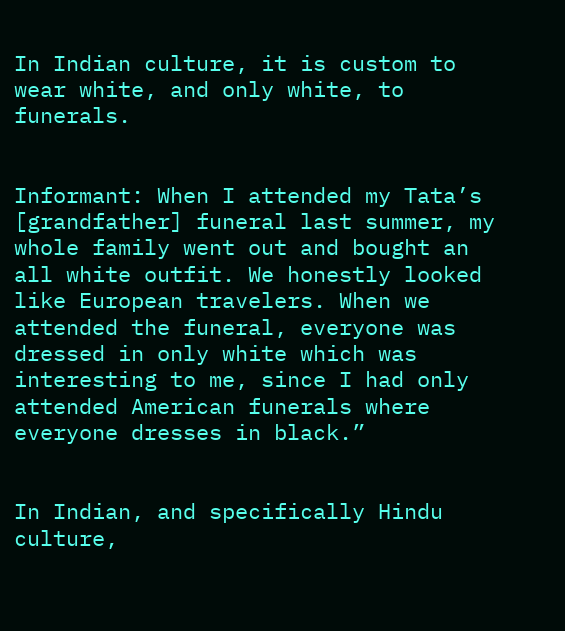In Indian culture, it is custom to wear white, and only white, to funerals.


Informant: When I attended my Tata’s [grandfather] funeral last summer, my whole family went out and bought an all white outfit. We honestly looked like European travelers. When we attended the funeral, everyone was dressed in only white which was interesting to me, since I had only attended American funerals where everyone dresses in black.”


In Indian, and specifically Hindu culture,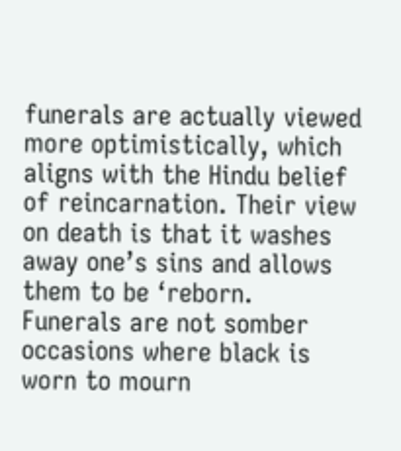funerals are actually viewed more optimistically, which aligns with the Hindu belief of reincarnation. Their view on death is that it washes away one’s sins and allows them to be ‘reborn. Funerals are not somber occasions where black is worn to mourn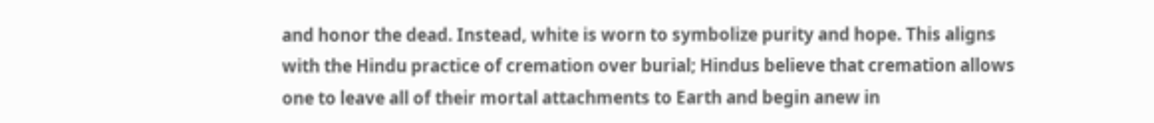and honor the dead. Instead, white is worn to symbolize purity and hope. This aligns with the Hindu practice of cremation over burial; Hindus believe that cremation allows one to leave all of their mortal attachments to Earth and begin anew in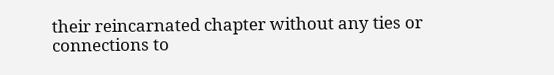their reincarnated chapter without any ties or connections to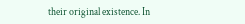their original existence. In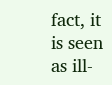fact, it is seen as ill-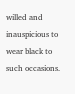willed and inauspicious to wear black to such occasions.